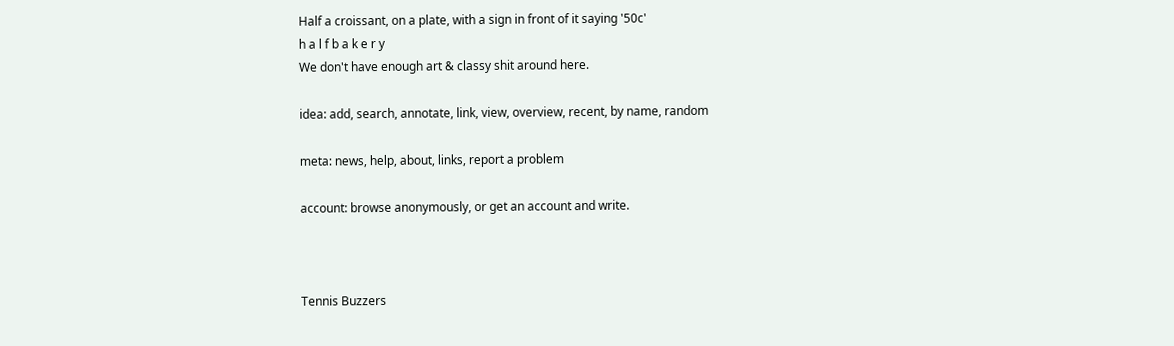Half a croissant, on a plate, with a sign in front of it saying '50c'
h a l f b a k e r y
We don't have enough art & classy shit around here.

idea: add, search, annotate, link, view, overview, recent, by name, random

meta: news, help, about, links, report a problem

account: browse anonymously, or get an account and write.



Tennis Buzzers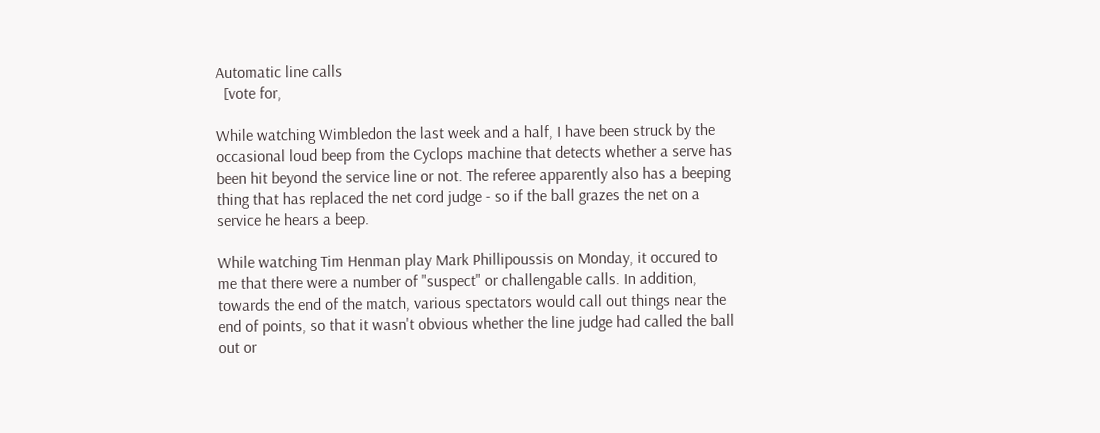Automatic line calls
  [vote for,

While watching Wimbledon the last week and a half, I have been struck by the occasional loud beep from the Cyclops machine that detects whether a serve has been hit beyond the service line or not. The referee apparently also has a beeping thing that has replaced the net cord judge - so if the ball grazes the net on a service he hears a beep.

While watching Tim Henman play Mark Phillipoussis on Monday, it occured to me that there were a number of "suspect" or challengable calls. In addition, towards the end of the match, various spectators would call out things near the end of points, so that it wasn't obvious whether the line judge had called the ball out or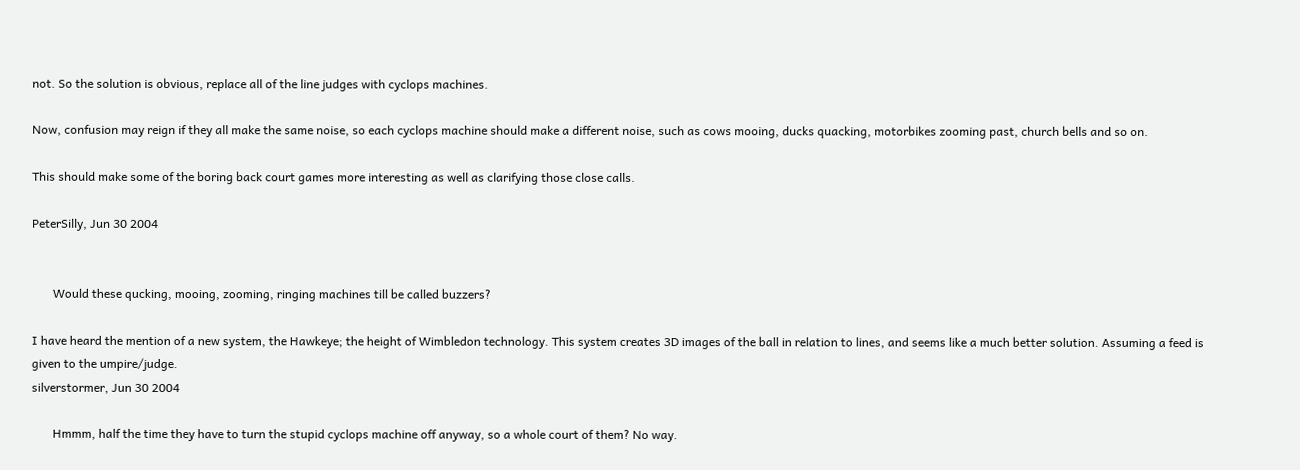not. So the solution is obvious, replace all of the line judges with cyclops machines.

Now, confusion may reign if they all make the same noise, so each cyclops machine should make a different noise, such as cows mooing, ducks quacking, motorbikes zooming past, church bells and so on.

This should make some of the boring back court games more interesting as well as clarifying those close calls.

PeterSilly, Jun 30 2004


       Would these qucking, mooing, zooming, ringing machines till be called buzzers?

I have heard the mention of a new system, the Hawkeye; the height of Wimbledon technology. This system creates 3D images of the ball in relation to lines, and seems like a much better solution. Assuming a feed is given to the umpire/judge.
silverstormer, Jun 30 2004

       Hmmm, half the time they have to turn the stupid cyclops machine off anyway, so a whole court of them? No way.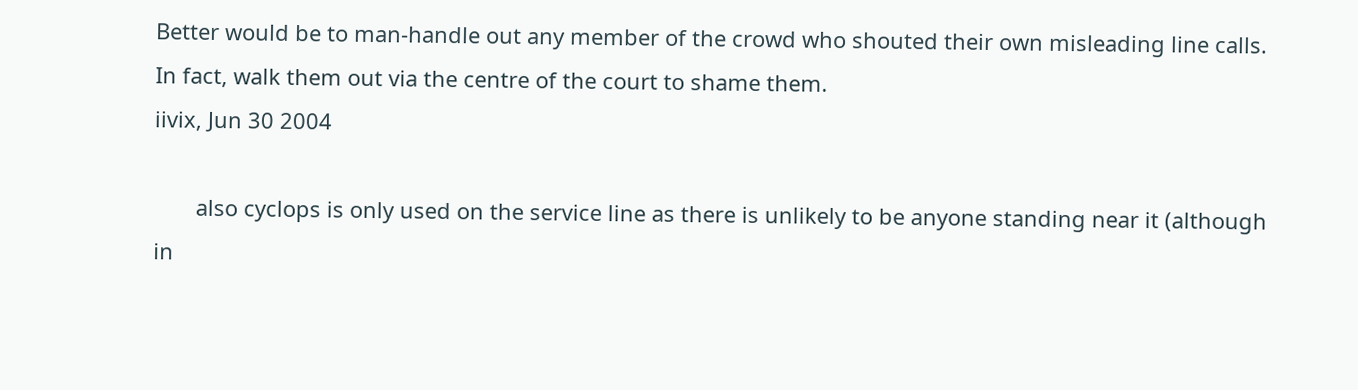Better would be to man-handle out any member of the crowd who shouted their own misleading line calls. In fact, walk them out via the centre of the court to shame them.
iivix, Jun 30 2004

       also cyclops is only used on the service line as there is unlikely to be anyone standing near it (although in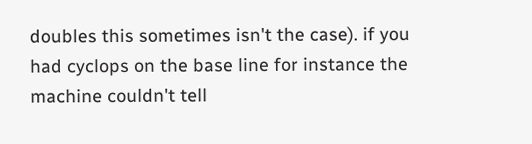doubles this sometimes isn't the case). if you had cyclops on the base line for instance the machine couldn't tell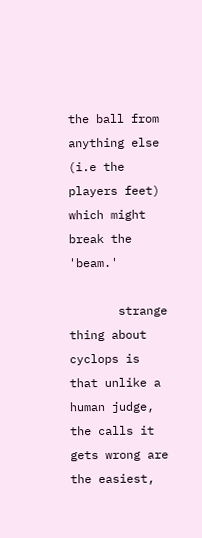the ball from anything else (i.e the players feet) which might break the 'beam.'

       strange thing about cyclops is that unlike a human judge, the calls it gets wrong are the easiest,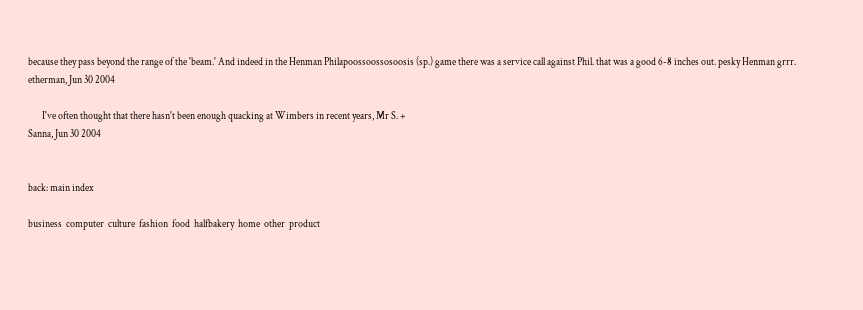because they pass beyond the range of the 'beam.' And indeed in the Henman Philapoossoossosoosis (sp.) game there was a service call against Phil. that was a good 6-8 inches out. pesky Henman grrr.
etherman, Jun 30 2004

       I've often thought that there hasn't been enough quacking at Wimbers in recent years, Mr S. +
Sanna, Jun 30 2004


back: main index

business  computer  culture  fashion  food  halfbakery  home  other  product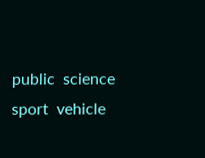public  science  sport  vehicle